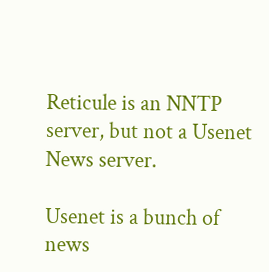Reticule is an NNTP server, but not a Usenet News server.

Usenet is a bunch of news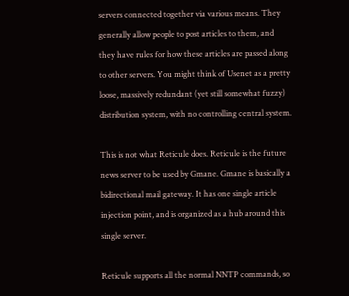servers connected together via various means. They generally allow people to post articles to them, and they have rules for how these articles are passed along to other servers. You might think of Usenet as a pretty loose, massively redundant (yet still somewhat fuzzy) distribution system, with no controlling central system.

This is not what Reticule does. Reticule is the future news server to be used by Gmane. Gmane is basically a bidirectional mail gateway. It has one single article injection point, and is organized as a hub around this single server.

Reticule supports all the normal NNTP commands, so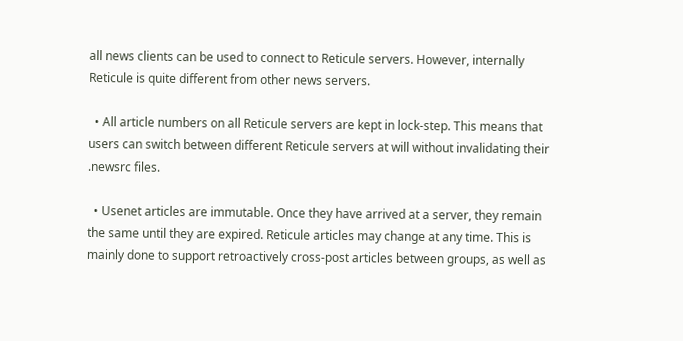all news clients can be used to connect to Reticule servers. However, internally Reticule is quite different from other news servers.

  • All article numbers on all Reticule servers are kept in lock-step. This means that users can switch between different Reticule servers at will without invalidating their .newsrc files.

  • Usenet articles are immutable. Once they have arrived at a server, they remain the same until they are expired. Reticule articles may change at any time. This is mainly done to support retroactively cross-post articles between groups, as well as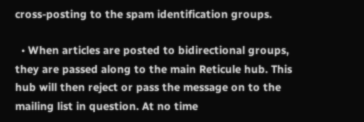cross-posting to the spam identification groups.

  • When articles are posted to bidirectional groups, they are passed along to the main Reticule hub. This hub will then reject or pass the message on to the mailing list in question. At no time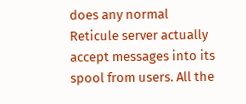does any normal Reticule server actually accept messages into its spool from users. All the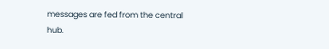messages are fed from the central hub.